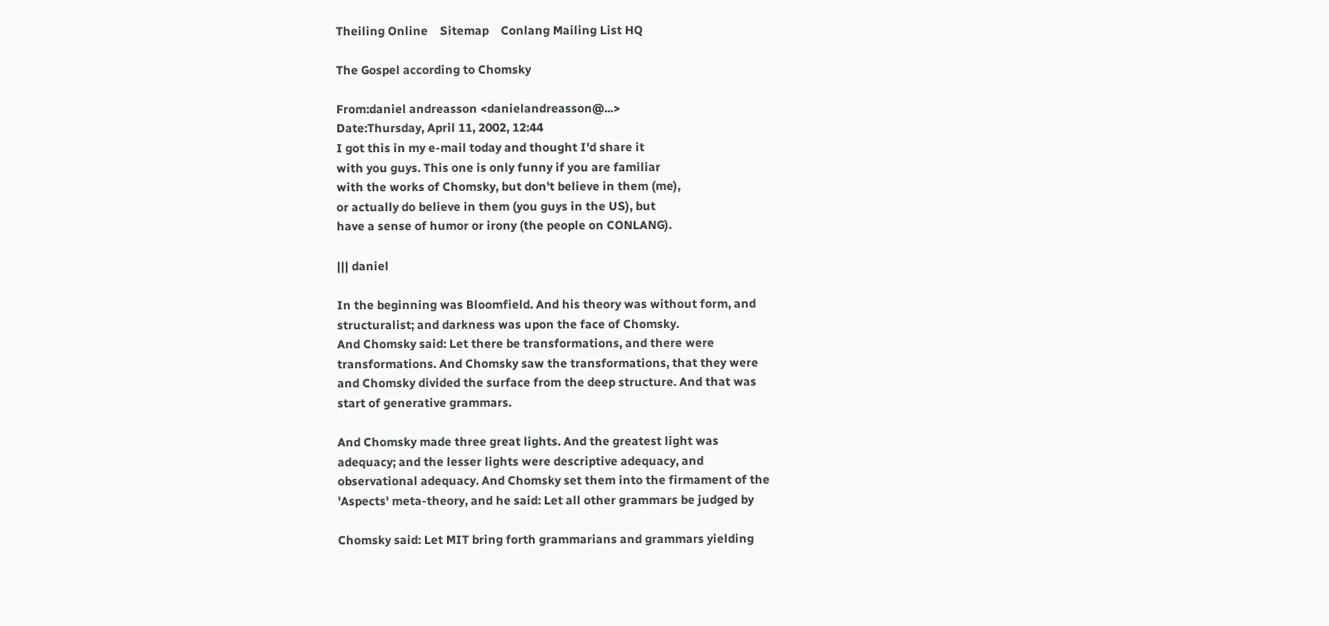Theiling Online    Sitemap    Conlang Mailing List HQ

The Gospel according to Chomsky

From:daniel andreasson <danielandreasson@...>
Date:Thursday, April 11, 2002, 12:44
I got this in my e-mail today and thought I'd share it
with you guys. This one is only funny if you are familiar
with the works of Chomsky, but don't believe in them (me),
or actually do believe in them (you guys in the US), but
have a sense of humor or irony (the people on CONLANG).

||| daniel

In the beginning was Bloomfield. And his theory was without form, and
structuralist; and darkness was upon the face of Chomsky.
And Chomsky said: Let there be transformations, and there were
transformations. And Chomsky saw the transformations, that they were
and Chomsky divided the surface from the deep structure. And that was
start of generative grammars.

And Chomsky made three great lights. And the greatest light was
adequacy; and the lesser lights were descriptive adequacy, and
observational adequacy. And Chomsky set them into the firmament of the
'Aspects' meta-theory, and he said: Let all other grammars be judged by

Chomsky said: Let MIT bring forth grammarians and grammars yielding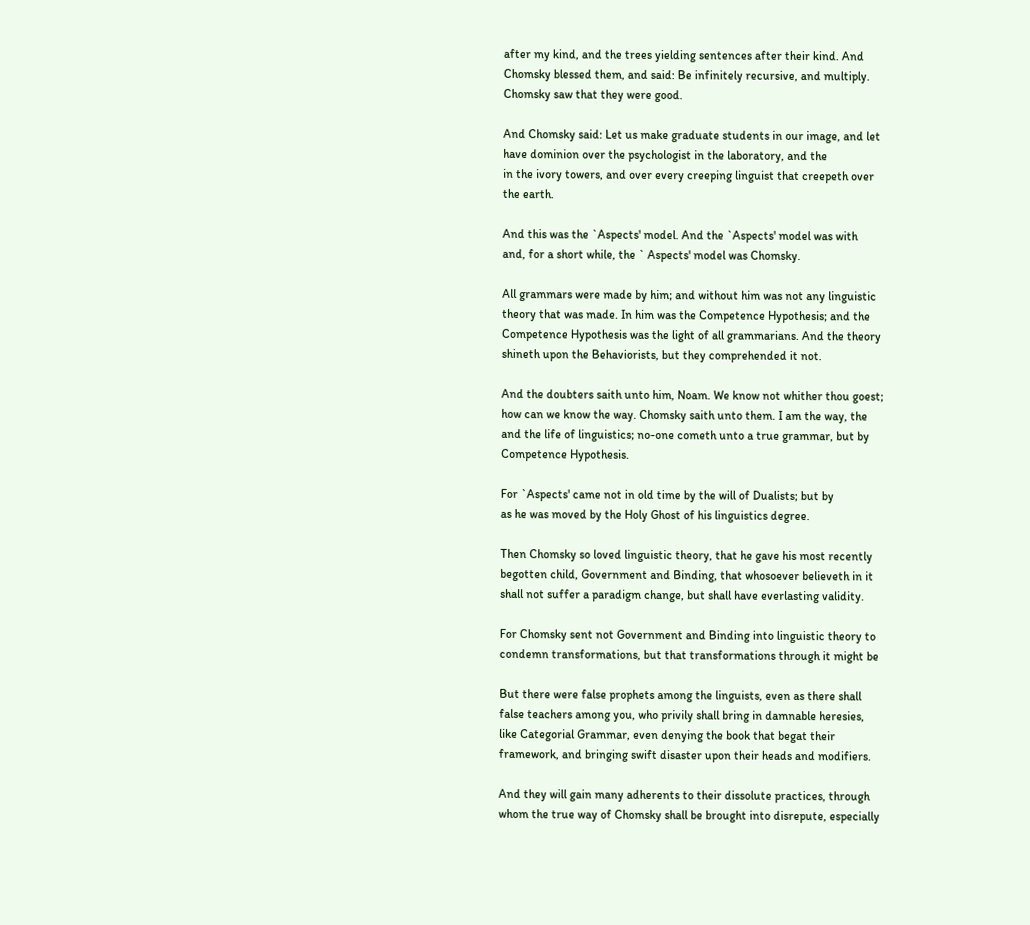after my kind, and the trees yielding sentences after their kind. And
Chomsky blessed them, and said: Be infinitely recursive, and multiply.
Chomsky saw that they were good.

And Chomsky said: Let us make graduate students in our image, and let
have dominion over the psychologist in the laboratory, and the
in the ivory towers, and over every creeping linguist that creepeth over
the earth.

And this was the `Aspects' model. And the `Aspects' model was with
and, for a short while, the ` Aspects' model was Chomsky.

All grammars were made by him; and without him was not any linguistic
theory that was made. In him was the Competence Hypothesis; and the
Competence Hypothesis was the light of all grammarians. And the theory
shineth upon the Behaviorists, but they comprehended it not.

And the doubters saith unto him, Noam. We know not whither thou goest;
how can we know the way. Chomsky saith unto them. I am the way, the
and the life of linguistics; no-one cometh unto a true grammar, but by
Competence Hypothesis.

For `Aspects' came not in old time by the will of Dualists; but by
as he was moved by the Holy Ghost of his linguistics degree.

Then Chomsky so loved linguistic theory, that he gave his most recently
begotten child, Government and Binding, that whosoever believeth in it
shall not suffer a paradigm change, but shall have everlasting validity.

For Chomsky sent not Government and Binding into linguistic theory to
condemn transformations, but that transformations through it might be

But there were false prophets among the linguists, even as there shall
false teachers among you, who privily shall bring in damnable heresies,
like Categorial Grammar, even denying the book that begat their
framework, and bringing swift disaster upon their heads and modifiers.

And they will gain many adherents to their dissolute practices, through
whom the true way of Chomsky shall be brought into disrepute, especially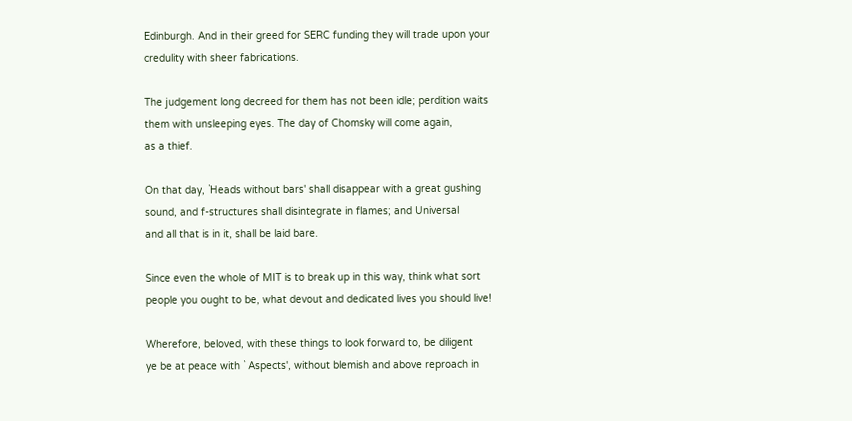Edinburgh. And in their greed for SERC funding they will trade upon your
credulity with sheer fabrications.

The judgement long decreed for them has not been idle; perdition waits
them with unsleeping eyes. The day of Chomsky will come again,
as a thief.

On that day, `Heads without bars' shall disappear with a great gushing
sound, and f-structures shall disintegrate in flames; and Universal
and all that is in it, shall be laid bare.

Since even the whole of MIT is to break up in this way, think what sort
people you ought to be, what devout and dedicated lives you should live!

Wherefore, beloved, with these things to look forward to, be diligent
ye be at peace with ` Aspects', without blemish and above reproach in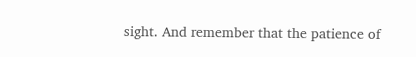sight. And remember that the patience of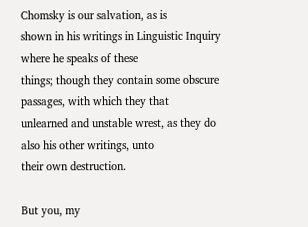Chomsky is our salvation, as is
shown in his writings in Linguistic Inquiry where he speaks of these
things; though they contain some obscure passages, with which they that
unlearned and unstable wrest, as they do also his other writings, unto
their own destruction.

But you, my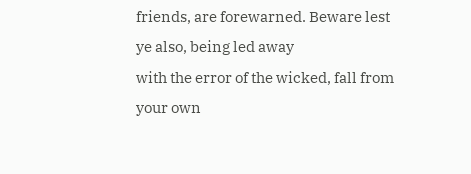friends, are forewarned. Beware lest ye also, being led away
with the error of the wicked, fall from your own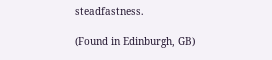steadfastness.

(Found in Edinburgh, GB)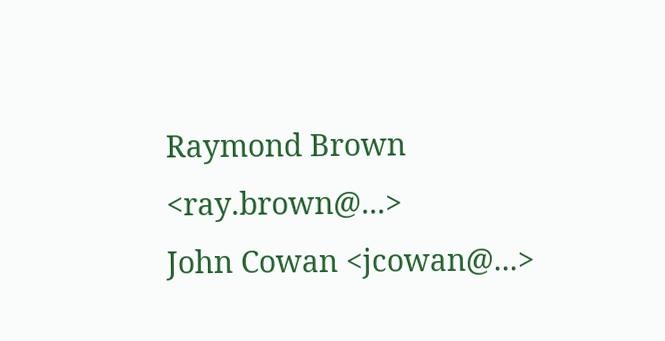Raymond Brown <ray.brown@...>
John Cowan <jcowan@...>